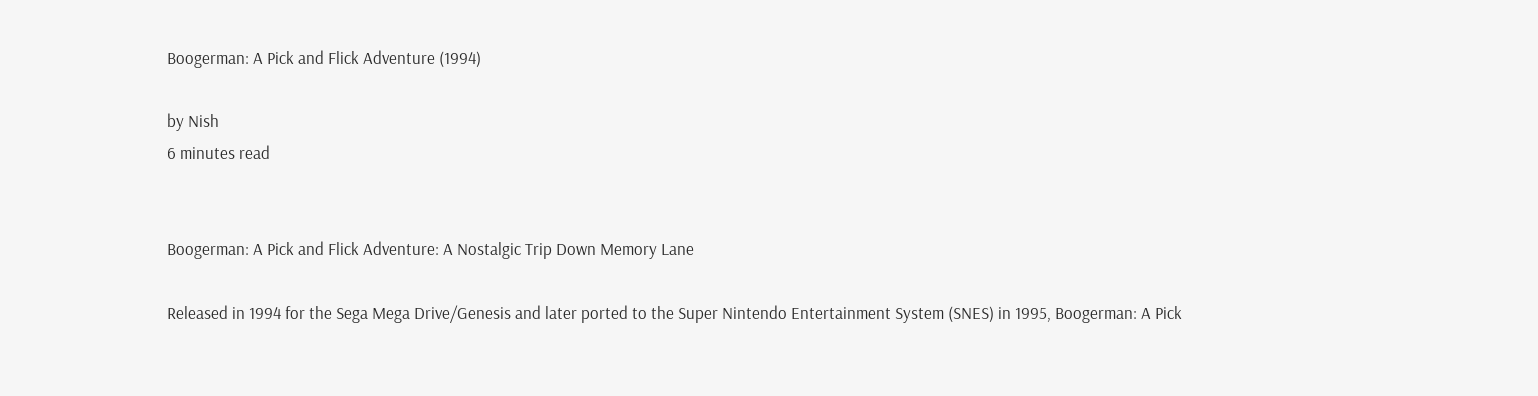Boogerman: A Pick and Flick Adventure (1994)

by Nish
6 minutes read


Boogerman: A Pick and Flick Adventure: A Nostalgic Trip Down Memory Lane

Released in 1994 for the Sega Mega Drive/Genesis and later ported to the Super Nintendo Entertainment System (SNES) in 1995, Boogerman: A Pick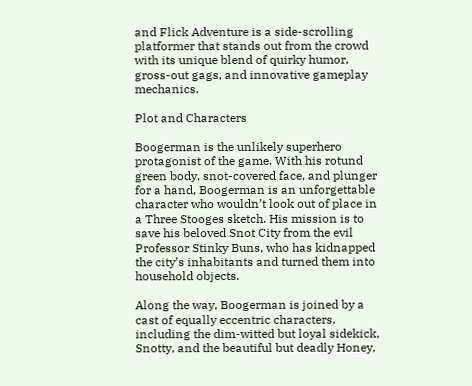and Flick Adventure is a side-scrolling platformer that stands out from the crowd with its unique blend of quirky humor, gross-out gags, and innovative gameplay mechanics.

Plot and Characters

Boogerman is the unlikely superhero protagonist of the game. With his rotund green body, snot-covered face, and plunger for a hand, Boogerman is an unforgettable character who wouldn’t look out of place in a Three Stooges sketch. His mission is to save his beloved Snot City from the evil Professor Stinky Buns, who has kidnapped the city’s inhabitants and turned them into household objects.

Along the way, Boogerman is joined by a cast of equally eccentric characters, including the dim-witted but loyal sidekick, Snotty, and the beautiful but deadly Honey,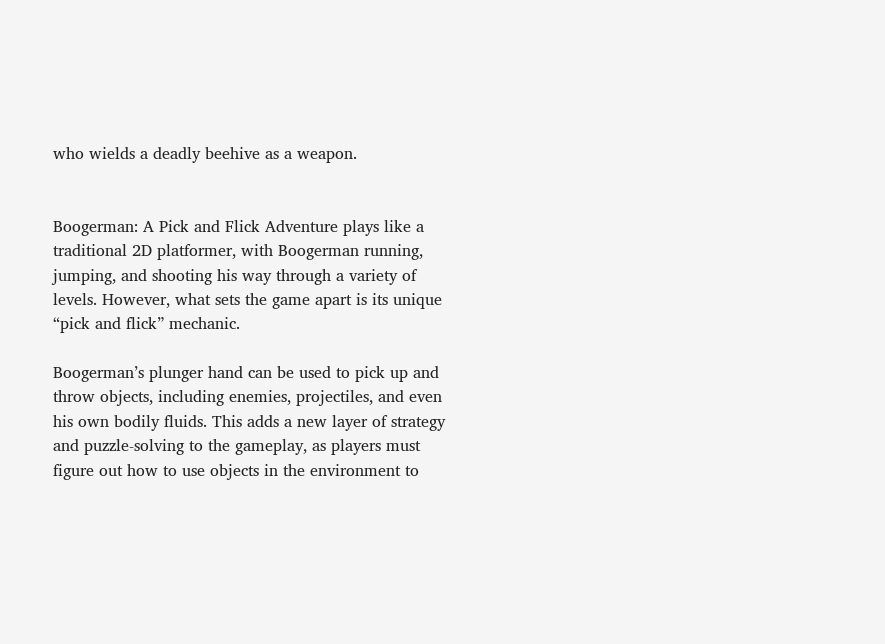who wields a deadly beehive as a weapon.


Boogerman: A Pick and Flick Adventure plays like a traditional 2D platformer, with Boogerman running, jumping, and shooting his way through a variety of levels. However, what sets the game apart is its unique “pick and flick” mechanic.

Boogerman’s plunger hand can be used to pick up and throw objects, including enemies, projectiles, and even his own bodily fluids. This adds a new layer of strategy and puzzle-solving to the gameplay, as players must figure out how to use objects in the environment to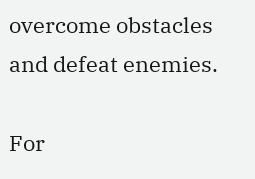overcome obstacles and defeat enemies.

For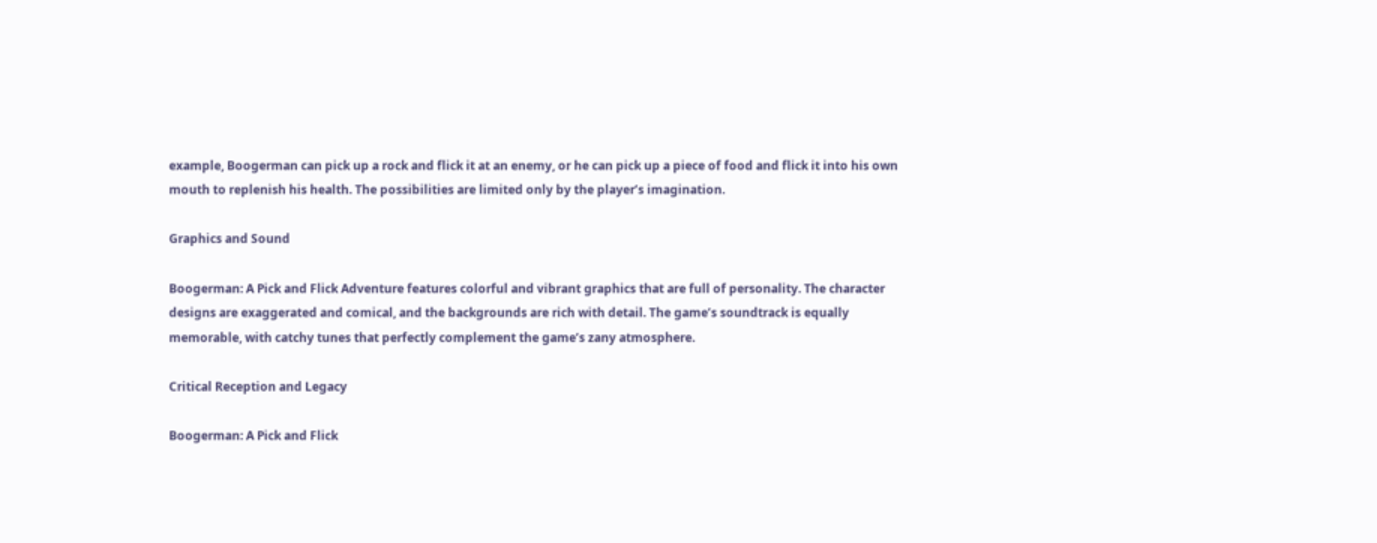example, Boogerman can pick up a rock and flick it at an enemy, or he can pick up a piece of food and flick it into his own mouth to replenish his health. The possibilities are limited only by the player’s imagination.

Graphics and Sound

Boogerman: A Pick and Flick Adventure features colorful and vibrant graphics that are full of personality. The character designs are exaggerated and comical, and the backgrounds are rich with detail. The game’s soundtrack is equally memorable, with catchy tunes that perfectly complement the game’s zany atmosphere.

Critical Reception and Legacy

Boogerman: A Pick and Flick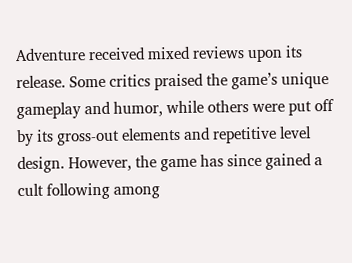Adventure received mixed reviews upon its release. Some critics praised the game’s unique gameplay and humor, while others were put off by its gross-out elements and repetitive level design. However, the game has since gained a cult following among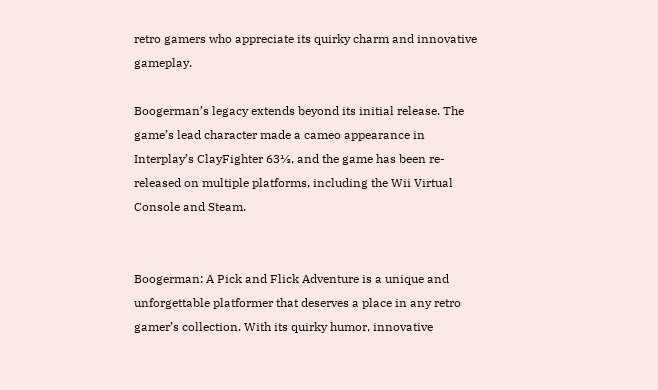retro gamers who appreciate its quirky charm and innovative gameplay.

Boogerman’s legacy extends beyond its initial release. The game’s lead character made a cameo appearance in Interplay’s ClayFighter 63⅓, and the game has been re-released on multiple platforms, including the Wii Virtual Console and Steam.


Boogerman: A Pick and Flick Adventure is a unique and unforgettable platformer that deserves a place in any retro gamer’s collection. With its quirky humor, innovative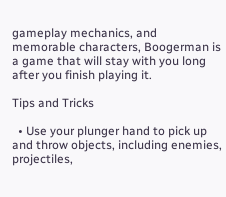gameplay mechanics, and memorable characters, Boogerman is a game that will stay with you long after you finish playing it.

Tips and Tricks

  • Use your plunger hand to pick up and throw objects, including enemies, projectiles,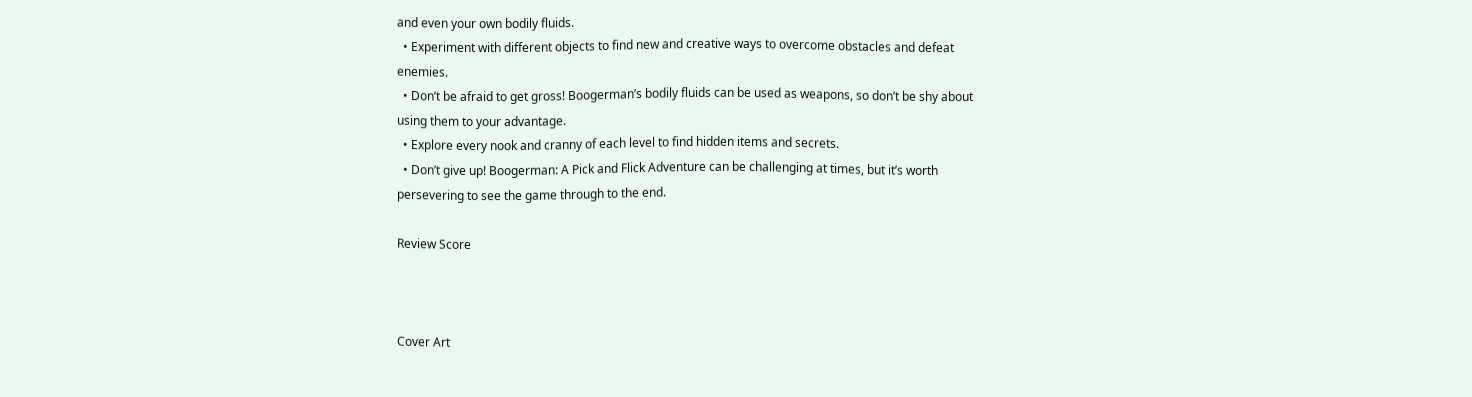and even your own bodily fluids.
  • Experiment with different objects to find new and creative ways to overcome obstacles and defeat enemies.
  • Don’t be afraid to get gross! Boogerman’s bodily fluids can be used as weapons, so don’t be shy about using them to your advantage.
  • Explore every nook and cranny of each level to find hidden items and secrets.
  • Don’t give up! Boogerman: A Pick and Flick Adventure can be challenging at times, but it’s worth persevering to see the game through to the end.

Review Score



Cover Art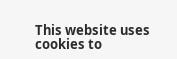This website uses cookies to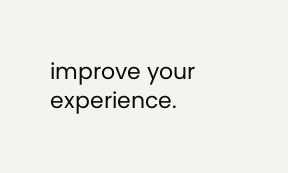improve your experience.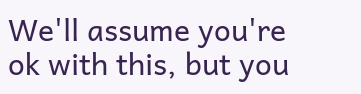We'll assume you're ok with this, but you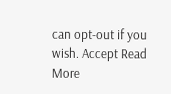can opt-out if you wish. Accept Read More